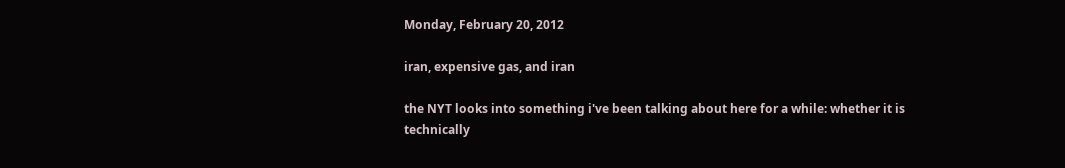Monday, February 20, 2012

iran, expensive gas, and iran

the NYT looks into something i've been talking about here for a while: whether it is technically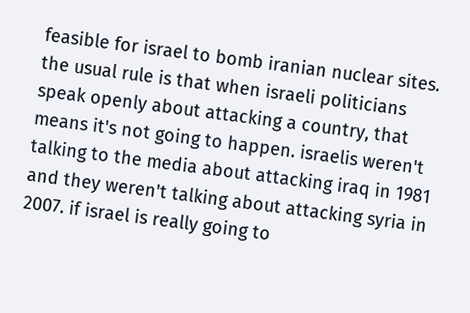feasible for israel to bomb iranian nuclear sites. the usual rule is that when israeli politicians speak openly about attacking a country, that means it's not going to happen. israelis weren't talking to the media about attacking iraq in 1981 and they weren't talking about attacking syria in 2007. if israel is really going to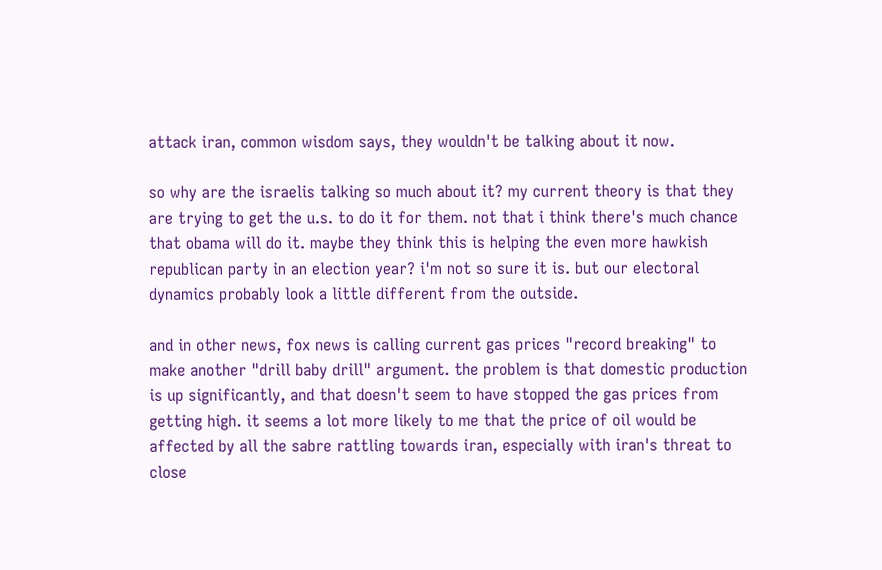attack iran, common wisdom says, they wouldn't be talking about it now.

so why are the israelis talking so much about it? my current theory is that they are trying to get the u.s. to do it for them. not that i think there's much chance that obama will do it. maybe they think this is helping the even more hawkish republican party in an election year? i'm not so sure it is. but our electoral dynamics probably look a little different from the outside.

and in other news, fox news is calling current gas prices "record breaking" to make another "drill baby drill" argument. the problem is that domestic production is up significantly, and that doesn't seem to have stopped the gas prices from getting high. it seems a lot more likely to me that the price of oil would be affected by all the sabre rattling towards iran, especially with iran's threat to close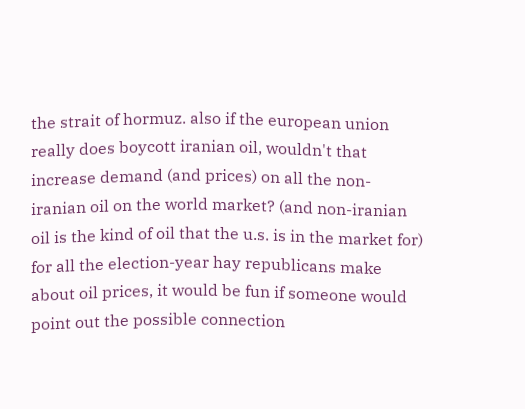the strait of hormuz. also if the european union really does boycott iranian oil, wouldn't that increase demand (and prices) on all the non-iranian oil on the world market? (and non-iranian oil is the kind of oil that the u.s. is in the market for) for all the election-year hay republicans make about oil prices, it would be fun if someone would point out the possible connection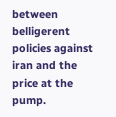between belligerent policies against iran and the price at the pump.